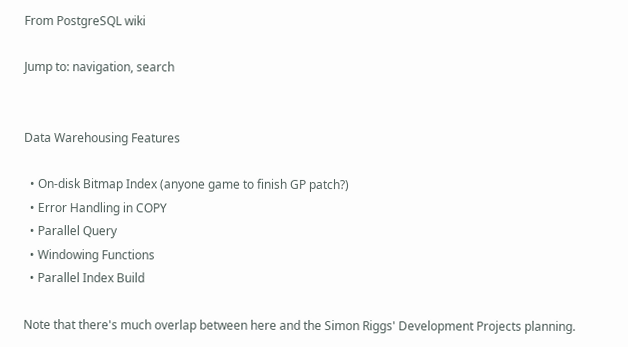From PostgreSQL wiki

Jump to: navigation, search


Data Warehousing Features

  • On-disk Bitmap Index (anyone game to finish GP patch?)
  • Error Handling in COPY
  • Parallel Query
  • Windowing Functions
  • Parallel Index Build

Note that there's much overlap between here and the Simon Riggs' Development Projects planning.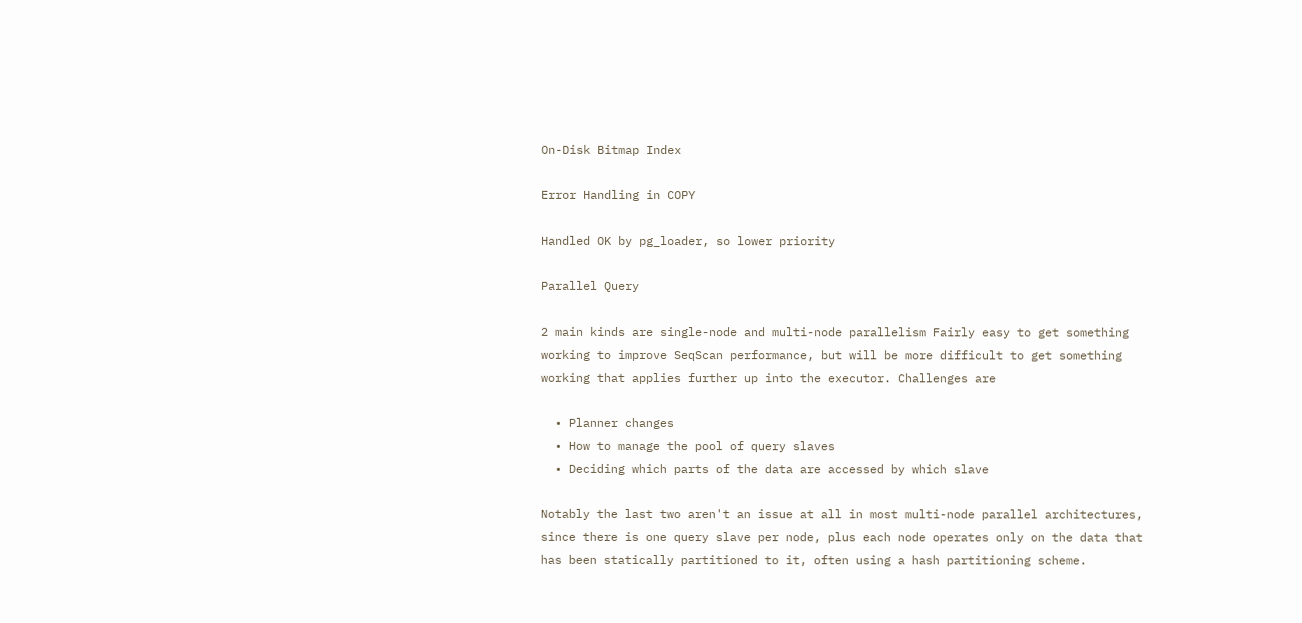On-Disk Bitmap Index

Error Handling in COPY

Handled OK by pg_loader, so lower priority

Parallel Query

2 main kinds are single-node and multi-node parallelism Fairly easy to get something working to improve SeqScan performance, but will be more difficult to get something working that applies further up into the executor. Challenges are

  • Planner changes
  • How to manage the pool of query slaves
  • Deciding which parts of the data are accessed by which slave

Notably the last two aren't an issue at all in most multi-node parallel architectures, since there is one query slave per node, plus each node operates only on the data that has been statically partitioned to it, often using a hash partitioning scheme.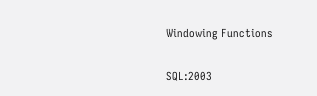Windowing Functions

SQL:2003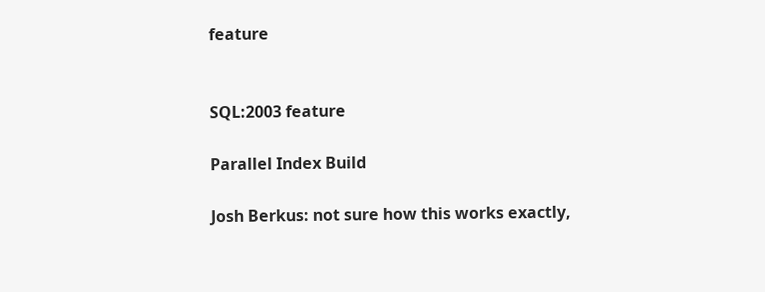feature


SQL:2003 feature

Parallel Index Build

Josh Berkus: not sure how this works exactly,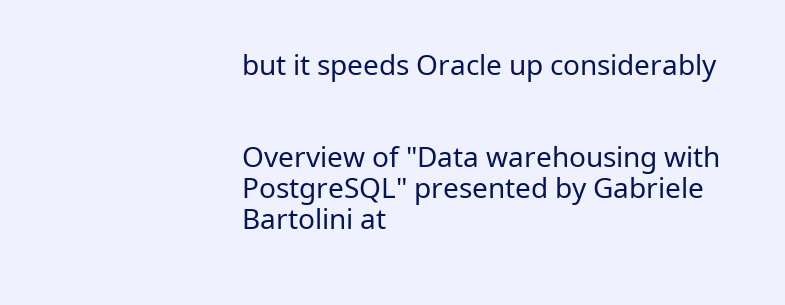but it speeds Oracle up considerably


Overview of "Data warehousing with PostgreSQL" presented by Gabriele Bartolini at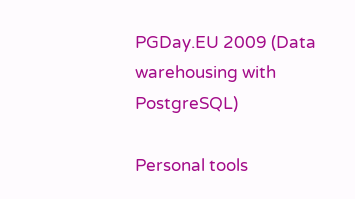PGDay.EU 2009 (Data warehousing with PostgreSQL)

Personal tools